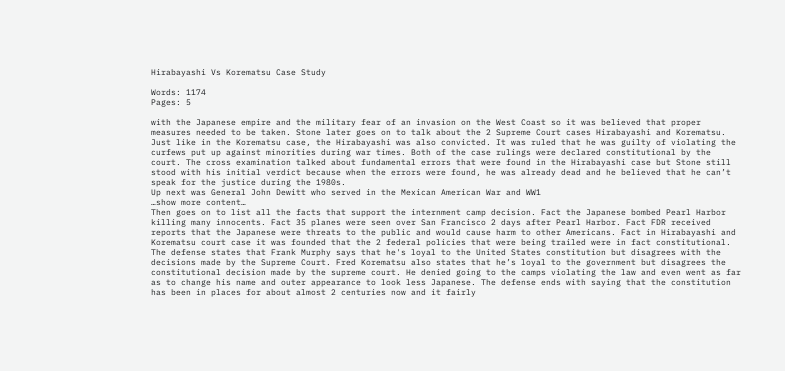Hirabayashi Vs Korematsu Case Study

Words: 1174
Pages: 5

with the Japanese empire and the military fear of an invasion on the West Coast so it was believed that proper measures needed to be taken. Stone later goes on to talk about the 2 Supreme Court cases Hirabayashi and Korematsu. Just like in the Korematsu case, the Hirabayashi was also convicted. It was ruled that he was guilty of violating the curfews put up against minorities during war times. Both of the case rulings were declared constitutional by the court. The cross examination talked about fundamental errors that were found in the Hirabayashi case but Stone still stood with his initial verdict because when the errors were found, he was already dead and he believed that he can’t speak for the justice during the 1980s.
Up next was General John Dewitt who served in the Mexican American War and WW1
…show more content…
Then goes on to list all the facts that support the internment camp decision. Fact the Japanese bombed Pearl Harbor killing many innocents. Fact 35 planes were seen over San Francisco 2 days after Pearl Harbor. Fact FDR received reports that the Japanese were threats to the public and would cause harm to other Americans. Fact in Hirabayashi and Korematsu court case it was founded that the 2 federal policies that were being trailed were in fact constitutional. The defense states that Frank Murphy says that he's loyal to the United States constitution but disagrees with the decisions made by the Supreme Court. Fred Korematsu also states that he’s loyal to the government but disagrees the constitutional decision made by the supreme court. He denied going to the camps violating the law and even went as far as to change his name and outer appearance to look less Japanese. The defense ends with saying that the constitution has been in places for about almost 2 centuries now and it fairly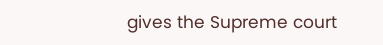gives the Supreme court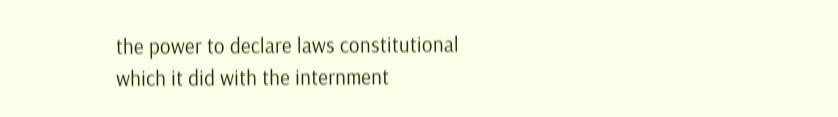the power to declare laws constitutional which it did with the internment